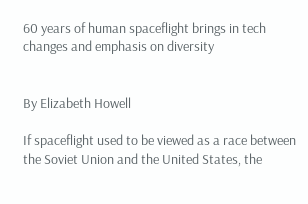60 years of human spaceflight brings in tech changes and emphasis on diversity


By Elizabeth Howell

If spaceflight used to be viewed as a race between the Soviet Union and the United States, the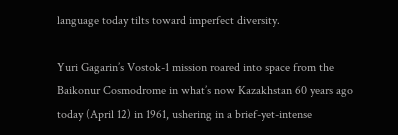language today tilts toward imperfect diversity.

Yuri Gagarin’s Vostok-1 mission roared into space from the Baikonur Cosmodrome in what’s now Kazakhstan 60 years ago today (April 12) in 1961, ushering in a brief-yet-intense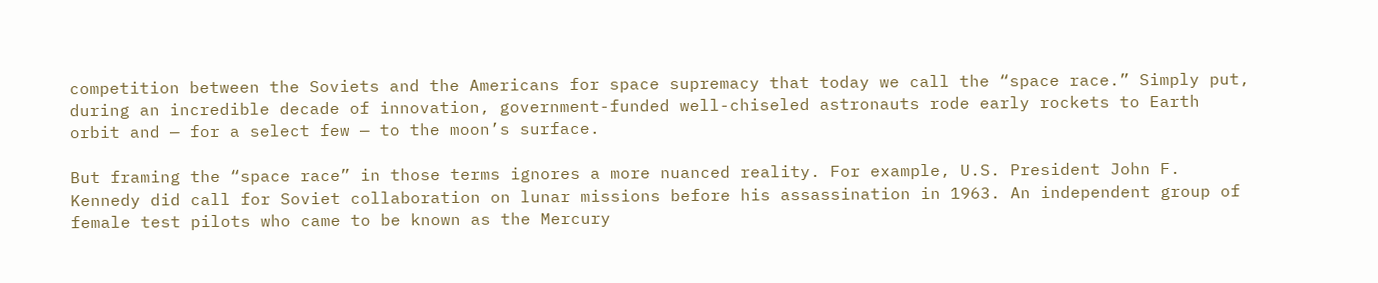competition between the Soviets and the Americans for space supremacy that today we call the “space race.” Simply put, during an incredible decade of innovation, government-funded well-chiseled astronauts rode early rockets to Earth orbit and — for a select few — to the moon’s surface.

But framing the “space race” in those terms ignores a more nuanced reality. For example, U.S. President John F. Kennedy did call for Soviet collaboration on lunar missions before his assassination in 1963. An independent group of female test pilots who came to be known as the Mercury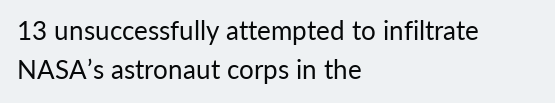13 unsuccessfully attempted to infiltrate NASA’s astronaut corps in the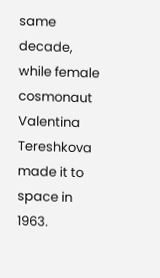same decade, while female cosmonaut Valentina Tereshkova made it to space in 1963.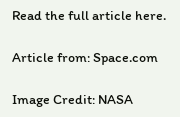Read the full article here.

Article from: Space.com

Image Credit: NASA